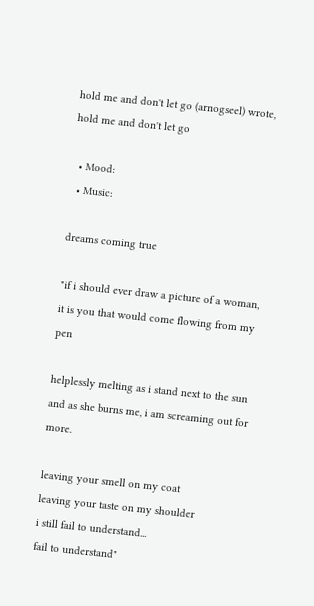hold me and don't let go (arnogseel) wrote,
hold me and don't let go

  • Mood:
  • Music:

dreams coming true

"if i should ever draw a picture of a woman,
it is you that would come flowing from my pen

helplessly melting as i stand next to the sun
and as she burns me, i am screaming out for more.

leaving your smell on my coat
leaving your taste on my shoulder
i still fail to understand...
fail to understand"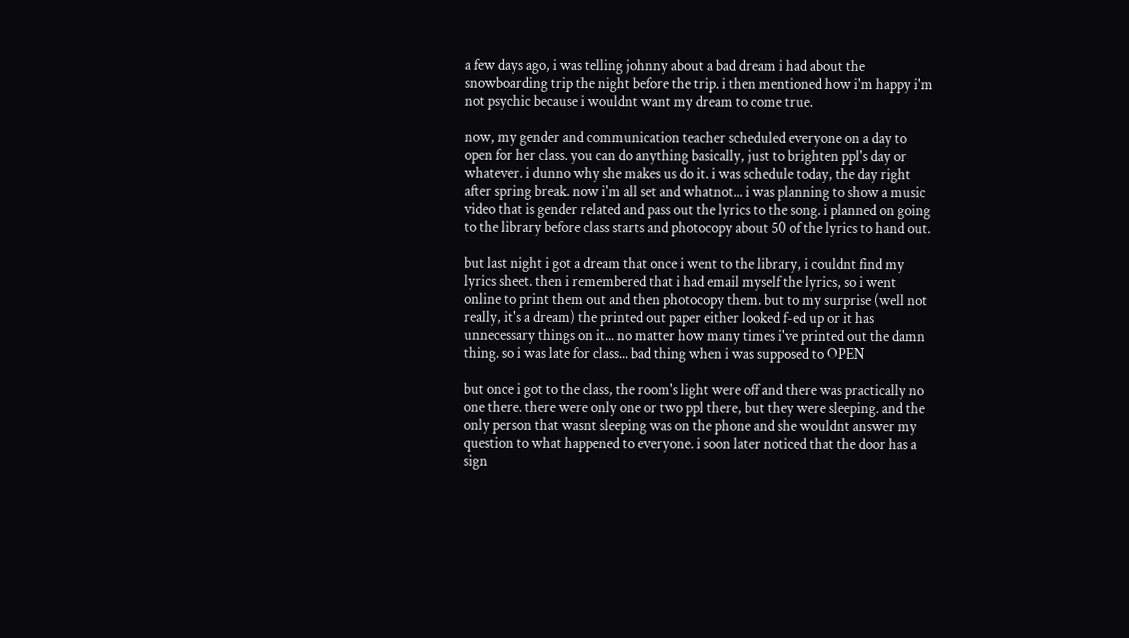a few days ago, i was telling johnny about a bad dream i had about the snowboarding trip the night before the trip. i then mentioned how i'm happy i'm not psychic because i wouldnt want my dream to come true.

now, my gender and communication teacher scheduled everyone on a day to open for her class. you can do anything basically, just to brighten ppl's day or whatever. i dunno why she makes us do it. i was schedule today, the day right after spring break. now i'm all set and whatnot... i was planning to show a music video that is gender related and pass out the lyrics to the song. i planned on going to the library before class starts and photocopy about 50 of the lyrics to hand out.

but last night i got a dream that once i went to the library, i couldnt find my lyrics sheet. then i remembered that i had email myself the lyrics, so i went online to print them out and then photocopy them. but to my surprise (well not really, it's a dream) the printed out paper either looked f-ed up or it has unnecessary things on it... no matter how many times i've printed out the damn thing. so i was late for class... bad thing when i was supposed to OPEN

but once i got to the class, the room's light were off and there was practically no one there. there were only one or two ppl there, but they were sleeping. and the only person that wasnt sleeping was on the phone and she wouldnt answer my question to what happened to everyone. i soon later noticed that the door has a sign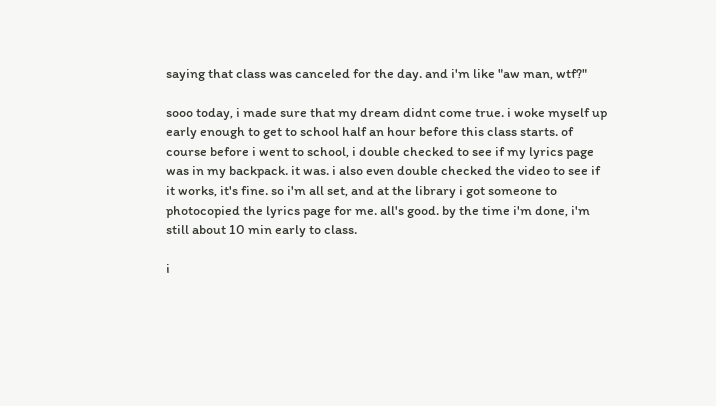saying that class was canceled for the day. and i'm like "aw man, wtf?"

sooo today, i made sure that my dream didnt come true. i woke myself up early enough to get to school half an hour before this class starts. of course before i went to school, i double checked to see if my lyrics page was in my backpack. it was. i also even double checked the video to see if it works, it's fine. so i'm all set, and at the library i got someone to photocopied the lyrics page for me. all's good. by the time i'm done, i'm still about 10 min early to class.

i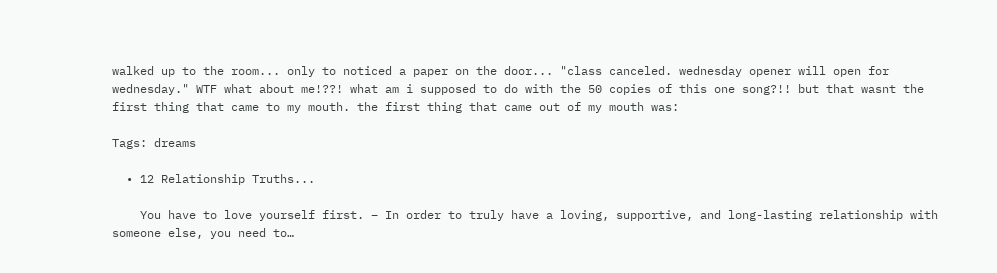walked up to the room... only to noticed a paper on the door... "class canceled. wednesday opener will open for wednesday." WTF what about me!??! what am i supposed to do with the 50 copies of this one song?!! but that wasnt the first thing that came to my mouth. the first thing that came out of my mouth was:

Tags: dreams

  • 12 Relationship Truths...

    You have to love yourself first. – In order to truly have a loving, supportive, and long-lasting relationship with someone else, you need to…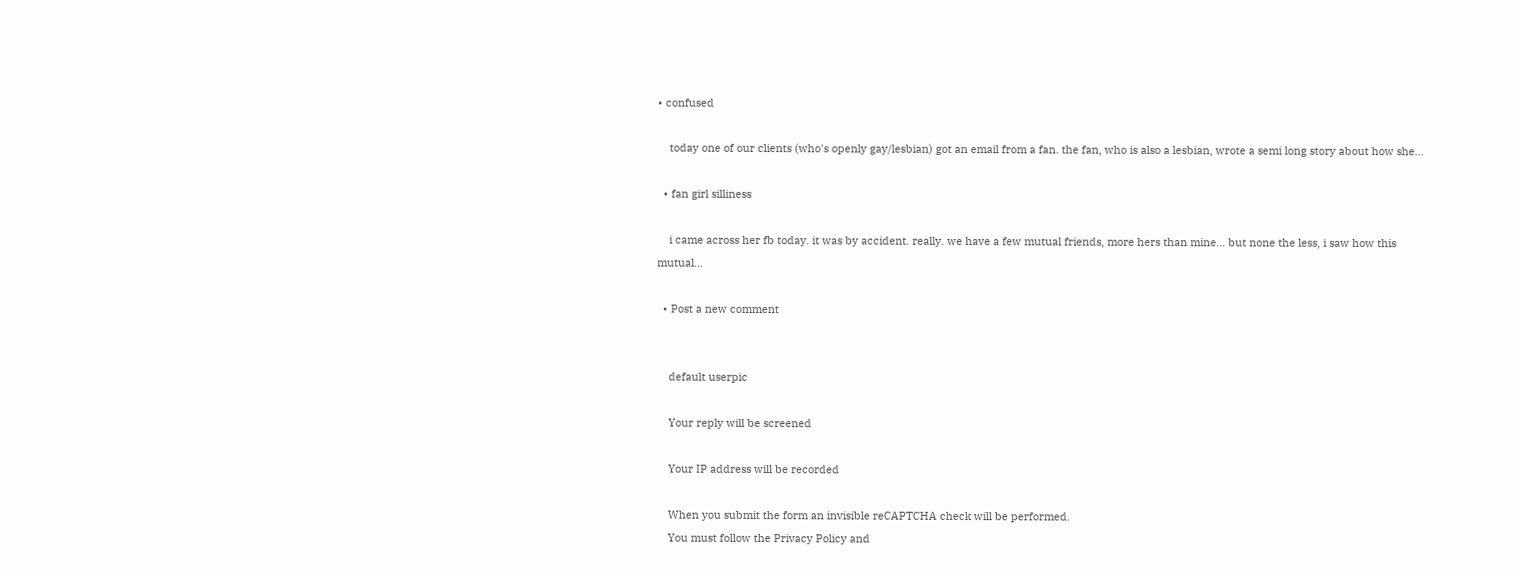• confused

    today one of our clients (who's openly gay/lesbian) got an email from a fan. the fan, who is also a lesbian, wrote a semi long story about how she…

  • fan girl silliness

    i came across her fb today. it was by accident. really. we have a few mutual friends, more hers than mine... but none the less, i saw how this mutual…

  • Post a new comment


    default userpic

    Your reply will be screened

    Your IP address will be recorded

    When you submit the form an invisible reCAPTCHA check will be performed.
    You must follow the Privacy Policy and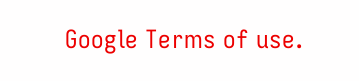Google Terms of use.